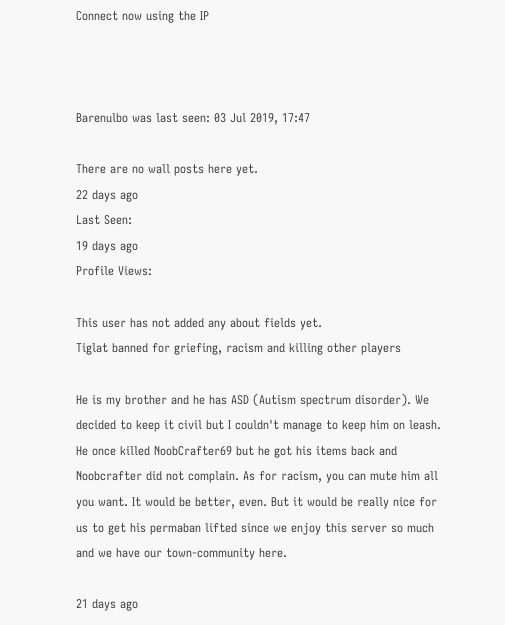Connect now using the IP



Barenulbo was last seen: 03 Jul 2019, 17:47

There are no wall posts here yet.
22 days ago
Last Seen:
19 days ago
Profile Views:

This user has not added any about fields yet.
Tiglat banned for griefing, racism and killing other players

He is my brother and he has ASD (Autism spectrum disorder). We decided to keep it civil but I couldn't manage to keep him on leash. He once killed NoobCrafter69 but he got his items back and Noobcrafter did not complain. As for racism, you can mute him all you want. It would be better, even. But it would be really nice for us to get his permaban lifted since we enjoy this server so much and we have our town-community here.

21 days ago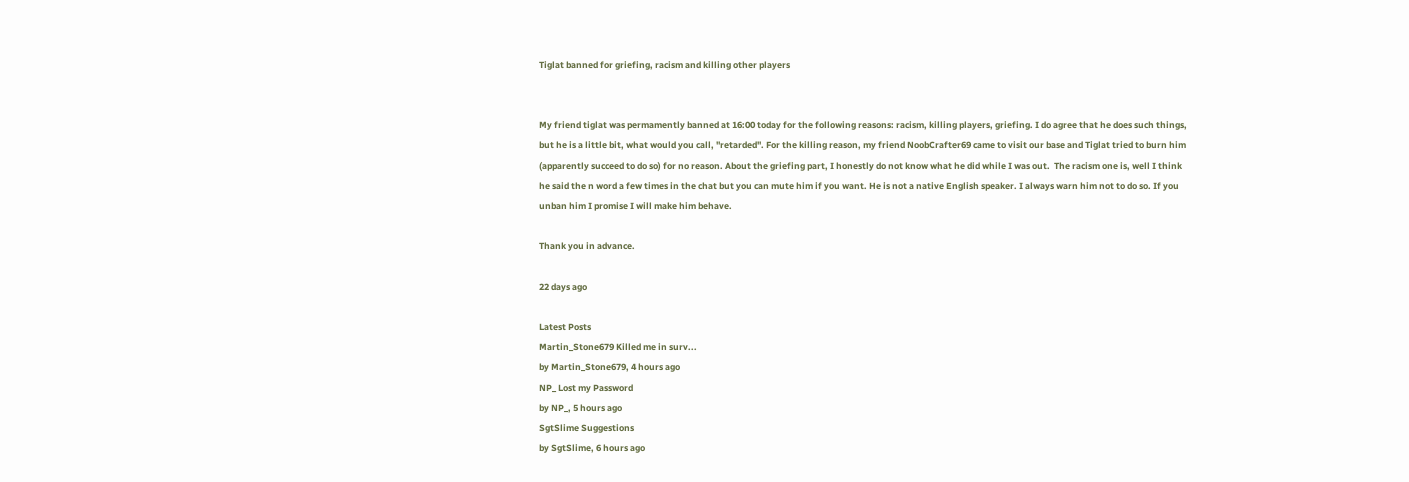Tiglat banned for griefing, racism and killing other players


My friend tiglat was permamently banned at 16:00 today for the following reasons: racism, killing players, griefing. I do agree that he does such things, but he is a little bit, what would you call, ''retarded''. For the killing reason, my friend NoobCrafter69 came to visit our base and Tiglat tried to burn him (apparently succeed to do so) for no reason. About the griefing part, I honestly do not know what he did while I was out.  The racism one is, well I think he said the n word a few times in the chat but you can mute him if you want. He is not a native English speaker. I always warn him not to do so. If you unban him I promise I will make him behave.

Thank you in advance.

22 days ago

Latest Posts
Martin_Stone679 Killed me in surv...
by Martin_Stone679, 4 hours ago
NP_ Lost my Password
by NP_, 5 hours ago
SgtSlime Suggestions
by SgtSlime, 6 hours ago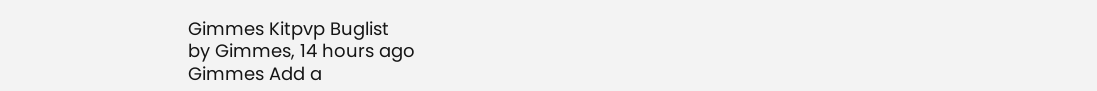Gimmes Kitpvp Buglist
by Gimmes, 14 hours ago
Gimmes Add a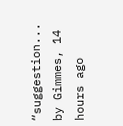“suggestion...
by Gimmes, 14 hours ago